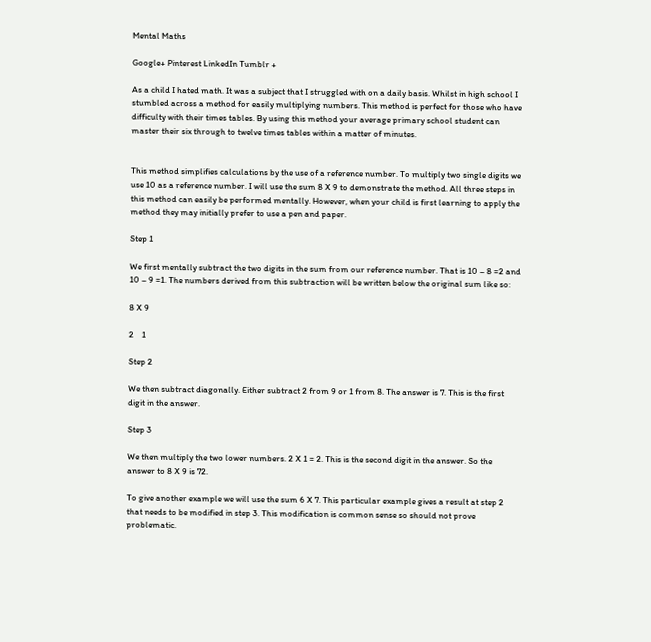Mental Maths

Google+ Pinterest LinkedIn Tumblr +

As a child I hated math. It was a subject that I struggled with on a daily basis. Whilst in high school I stumbled across a method for easily multiplying numbers. This method is perfect for those who have difficulty with their times tables. By using this method your average primary school student can master their six through to twelve times tables within a matter of minutes.


This method simplifies calculations by the use of a reference number. To multiply two single digits we use 10 as a reference number. I will use the sum 8 X 9 to demonstrate the method. All three steps in this method can easily be performed mentally. However, when your child is first learning to apply the method they may initially prefer to use a pen and paper.

Step 1

We first mentally subtract the two digits in the sum from our reference number. That is 10 – 8 =2 and 10 – 9 =1. The numbers derived from this subtraction will be written below the original sum like so:

8 X 9

2    1

Step 2

We then subtract diagonally. Either subtract 2 from 9 or 1 from 8. The answer is 7. This is the first digit in the answer.

Step 3

We then multiply the two lower numbers. 2 X 1 = 2. This is the second digit in the answer. So the answer to 8 X 9 is 72.

To give another example we will use the sum 6 X 7. This particular example gives a result at step 2 that needs to be modified in step 3. This modification is common sense so should not prove problematic.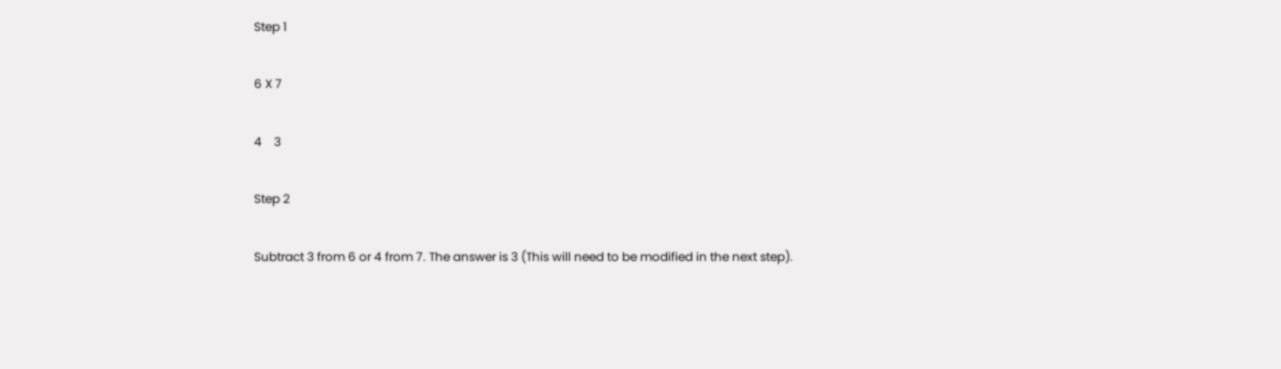Step 1

6 X 7

4    3

Step 2

Subtract 3 from 6 or 4 from 7. The answer is 3 (This will need to be modified in the next step).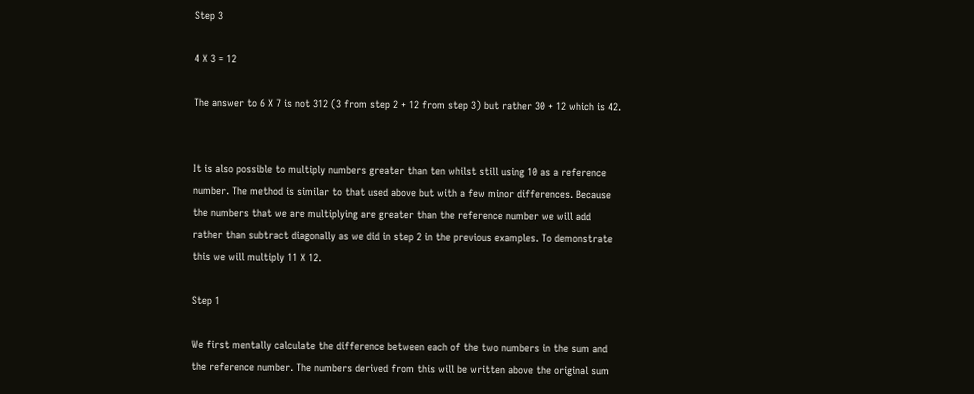Step 3

4 X 3 = 12

The answer to 6 X 7 is not 312 (3 from step 2 + 12 from step 3) but rather 30 + 12 which is 42.


It is also possible to multiply numbers greater than ten whilst still using 10 as a reference number. The method is similar to that used above but with a few minor differences. Because the numbers that we are multiplying are greater than the reference number we will add rather than subtract diagonally as we did in step 2 in the previous examples. To demonstrate this we will multiply 11 X 12.

Step 1

We first mentally calculate the difference between each of the two numbers in the sum and the reference number. The numbers derived from this will be written above the original sum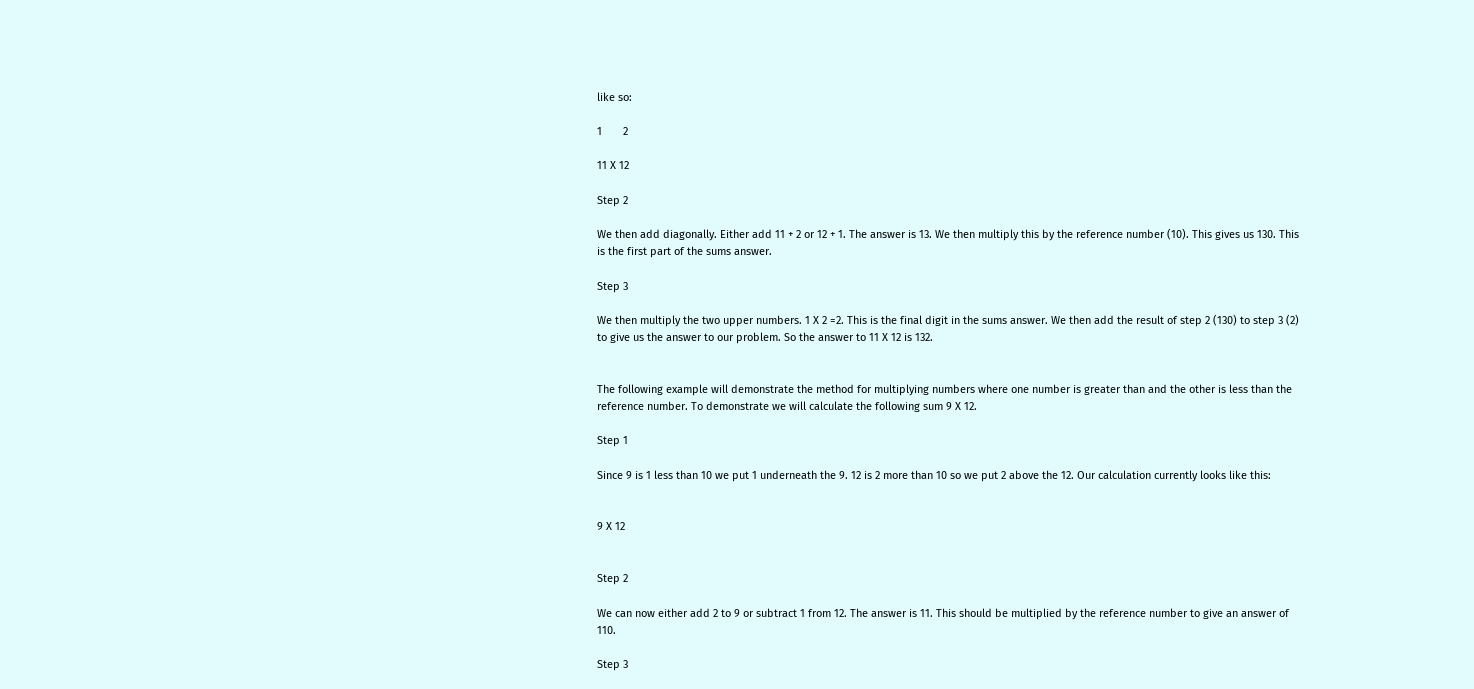like so:

1       2

11 X 12

Step 2

We then add diagonally. Either add 11 + 2 or 12 + 1. The answer is 13. We then multiply this by the reference number (10). This gives us 130. This is the first part of the sums answer.

Step 3

We then multiply the two upper numbers. 1 X 2 =2. This is the final digit in the sums answer. We then add the result of step 2 (130) to step 3 (2) to give us the answer to our problem. So the answer to 11 X 12 is 132.


The following example will demonstrate the method for multiplying numbers where one number is greater than and the other is less than the reference number. To demonstrate we will calculate the following sum 9 X 12.

Step 1

Since 9 is 1 less than 10 we put 1 underneath the 9. 12 is 2 more than 10 so we put 2 above the 12. Our calculation currently looks like this:


9 X 12


Step 2

We can now either add 2 to 9 or subtract 1 from 12. The answer is 11. This should be multiplied by the reference number to give an answer of 110.

Step 3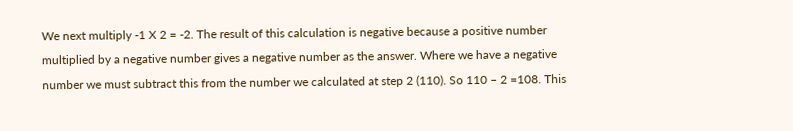We next multiply -1 X 2 = -2. The result of this calculation is negative because a positive number multiplied by a negative number gives a negative number as the answer. Where we have a negative number we must subtract this from the number we calculated at step 2 (110). So 110 – 2 =108. This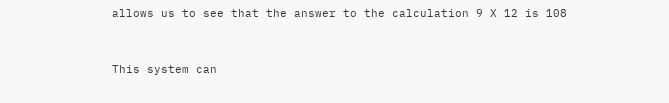allows us to see that the answer to the calculation 9 X 12 is 108


This system can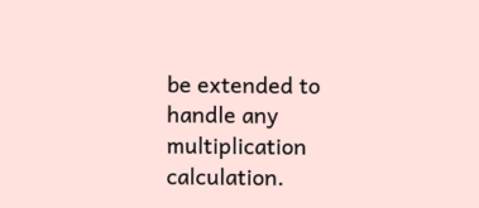be extended to handle any multiplication calculation.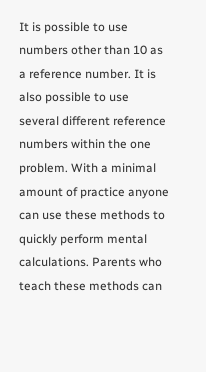It is possible to use numbers other than 10 as a reference number. It is also possible to use several different reference numbers within the one problem. With a minimal amount of practice anyone can use these methods to quickly perform mental calculations. Parents who teach these methods can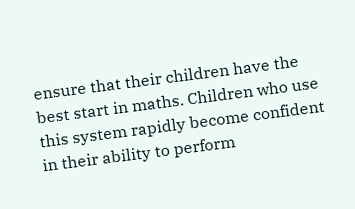ensure that their children have the best start in maths. Children who use this system rapidly become confident in their ability to perform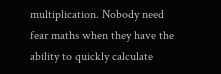multiplication. Nobody need fear maths when they have the ability to quickly calculate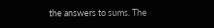the answers to sums. The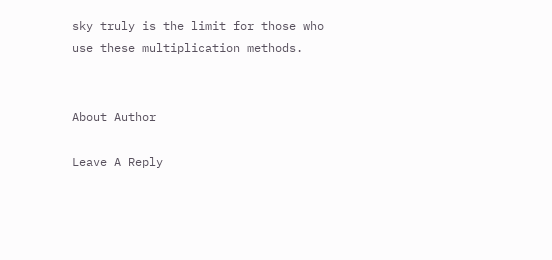sky truly is the limit for those who use these multiplication methods.


About Author

Leave A Reply